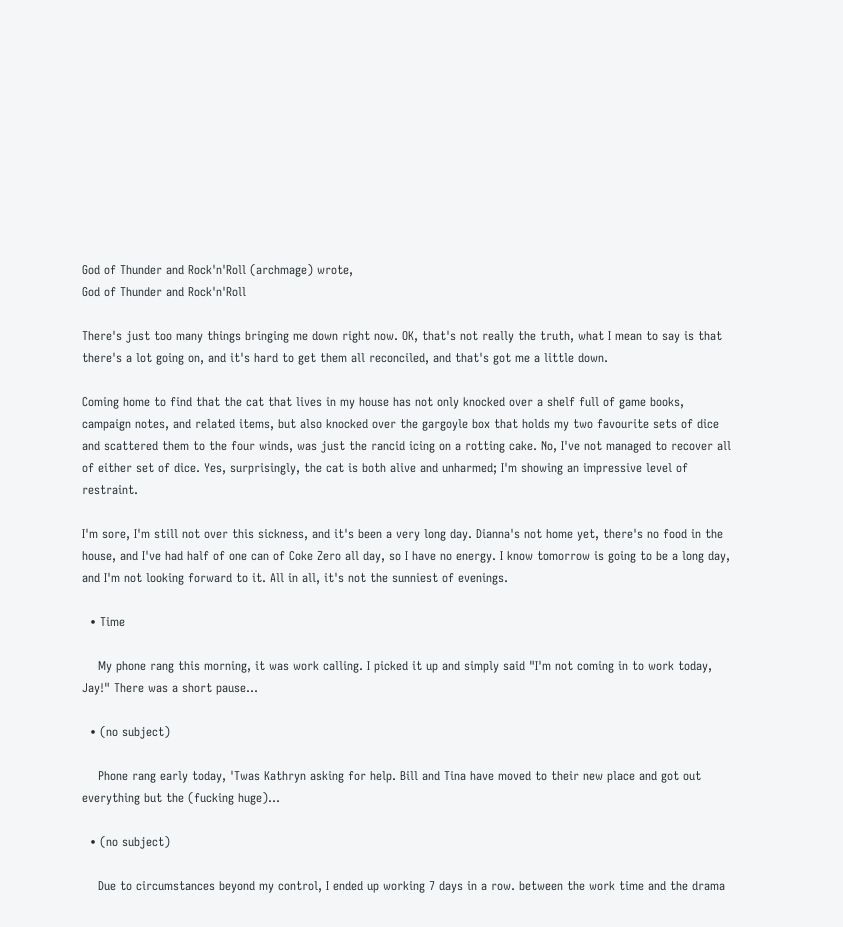God of Thunder and Rock'n'Roll (archmage) wrote,
God of Thunder and Rock'n'Roll

There's just too many things bringing me down right now. OK, that's not really the truth, what I mean to say is that there's a lot going on, and it's hard to get them all reconciled, and that's got me a little down.

Coming home to find that the cat that lives in my house has not only knocked over a shelf full of game books, campaign notes, and related items, but also knocked over the gargoyle box that holds my two favourite sets of dice and scattered them to the four winds, was just the rancid icing on a rotting cake. No, I've not managed to recover all of either set of dice. Yes, surprisingly, the cat is both alive and unharmed; I'm showing an impressive level of restraint.

I'm sore, I'm still not over this sickness, and it's been a very long day. Dianna's not home yet, there's no food in the house, and I've had half of one can of Coke Zero all day, so I have no energy. I know tomorrow is going to be a long day, and I'm not looking forward to it. All in all, it's not the sunniest of evenings.

  • Time

    My phone rang this morning, it was work calling. I picked it up and simply said "I'm not coming in to work today, Jay!" There was a short pause…

  • (no subject)

    Phone rang early today, 'Twas Kathryn asking for help. Bill and Tina have moved to their new place and got out everything but the (fucking huge)…

  • (no subject)

    Due to circumstances beyond my control, I ended up working 7 days in a row. between the work time and the drama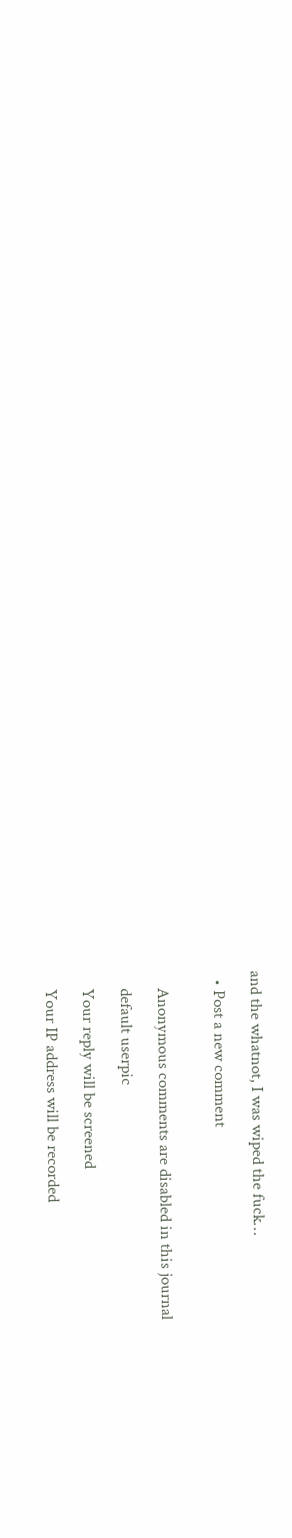and the whatnot, I was wiped the fuck…

  • Post a new comment


    Anonymous comments are disabled in this journal

    default userpic

    Your reply will be screened

    Your IP address will be recorded